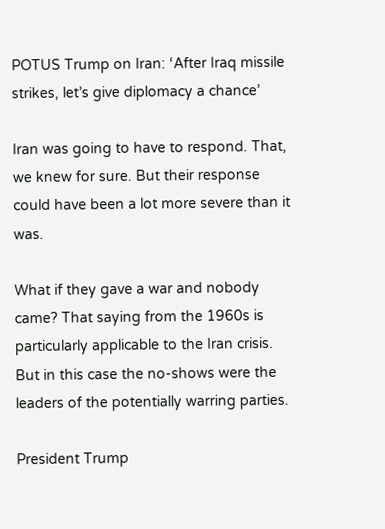POTUS Trump on Iran: ‘After Iraq missile strikes, let’s give diplomacy a chance’

Iran was going to have to respond. That, we knew for sure. But their response could have been a lot more severe than it was.

What if they gave a war and nobody came? That saying from the 1960s is particularly applicable to the Iran crisis. But in this case the no-shows were the leaders of the potentially warring parties.

President Trump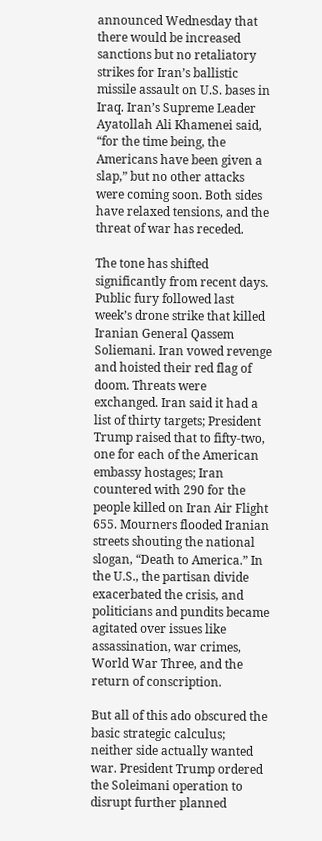announced Wednesday that there would be increased sanctions but no retaliatory strikes for Iran’s ballistic missile assault on U.S. bases in Iraq. Iran’s Supreme Leader Ayatollah Ali Khamenei said, “for the time being, the Americans have been given a slap,” but no other attacks were coming soon. Both sides have relaxed tensions, and the threat of war has receded.

The tone has shifted significantly from recent days. Public fury followed last week’s drone strike that killed Iranian General Qassem Soliemani. Iran vowed revenge and hoisted their red flag of doom. Threats were exchanged. Iran said it had a list of thirty targets; President Trump raised that to fifty-two, one for each of the American embassy hostages; Iran countered with 290 for the people killed on Iran Air Flight 655. Mourners flooded Iranian streets shouting the national slogan, “Death to America.” In the U.S., the partisan divide exacerbated the crisis, and politicians and pundits became agitated over issues like assassination, war crimes, World War Three, and the return of conscription.

But all of this ado obscured the basic strategic calculus; neither side actually wanted war. President Trump ordered the Soleimani operation to disrupt further planned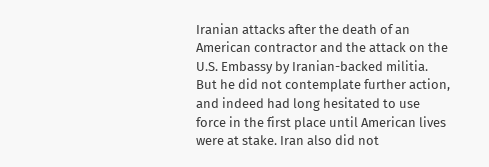Iranian attacks after the death of an American contractor and the attack on the U.S. Embassy by Iranian-backed militia. But he did not contemplate further action, and indeed had long hesitated to use force in the first place until American lives were at stake. Iran also did not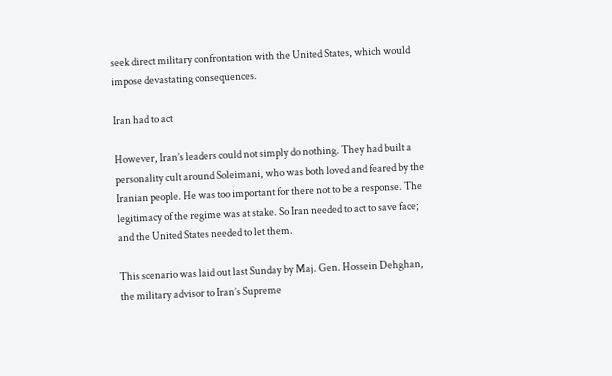seek direct military confrontation with the United States, which would impose devastating consequences.

Iran had to act

However, Iran’s leaders could not simply do nothing. They had built a personality cult around Soleimani, who was both loved and feared by the Iranian people. He was too important for there not to be a response. The legitimacy of the regime was at stake. So Iran needed to act to save face; and the United States needed to let them.

This scenario was laid out last Sunday by Maj. Gen. Hossein Dehghan, the military advisor to Iran’s Supreme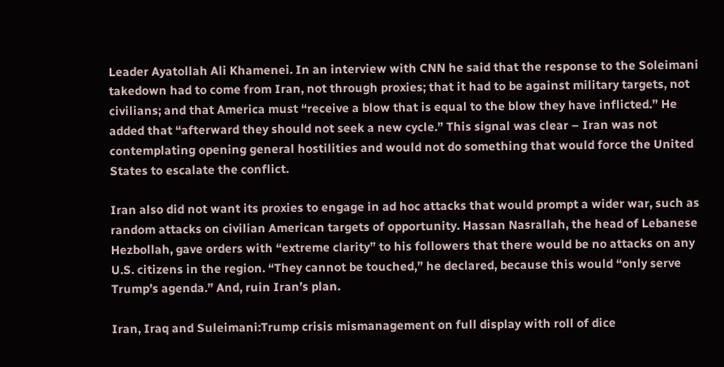Leader Ayatollah Ali Khamenei. In an interview with CNN he said that the response to the Soleimani takedown had to come from Iran, not through proxies; that it had to be against military targets, not civilians; and that America must “receive a blow that is equal to the blow they have inflicted.” He added that “afterward they should not seek a new cycle.” This signal was clear – Iran was not contemplating opening general hostilities and would not do something that would force the United States to escalate the conflict.

Iran also did not want its proxies to engage in ad hoc attacks that would prompt a wider war, such as random attacks on civilian American targets of opportunity. Hassan Nasrallah, the head of Lebanese Hezbollah, gave orders with “extreme clarity” to his followers that there would be no attacks on any U.S. citizens in the region. “They cannot be touched,” he declared, because this would “only serve Trump’s agenda.” And, ruin Iran’s plan.

Iran, Iraq and Suleimani:Trump crisis mismanagement on full display with roll of dice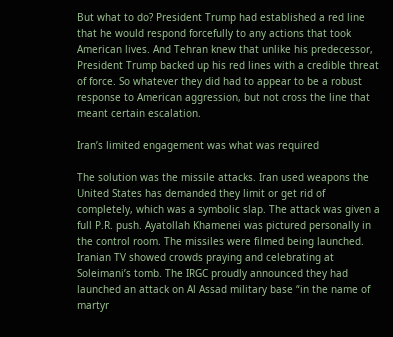But what to do? President Trump had established a red line that he would respond forcefully to any actions that took American lives. And Tehran knew that unlike his predecessor, President Trump backed up his red lines with a credible threat of force. So whatever they did had to appear to be a robust response to American aggression, but not cross the line that meant certain escalation.

Iran’s limited engagement was what was required

The solution was the missile attacks. Iran used weapons the United States has demanded they limit or get rid of completely, which was a symbolic slap. The attack was given a full P.R. push. Ayatollah Khamenei was pictured personally in the control room. The missiles were filmed being launched. Iranian TV showed crowds praying and celebrating at Soleimani’s tomb. The IRGC proudly announced they had launched an attack on Al Assad military base “in the name of martyr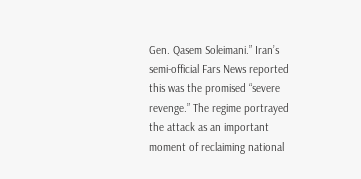Gen. Qasem Soleimani.” Iran’s semi-official Fars News reported this was the promised “severe revenge.” The regime portrayed the attack as an important moment of reclaiming national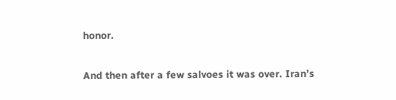honor.

And then after a few salvoes it was over. Iran’s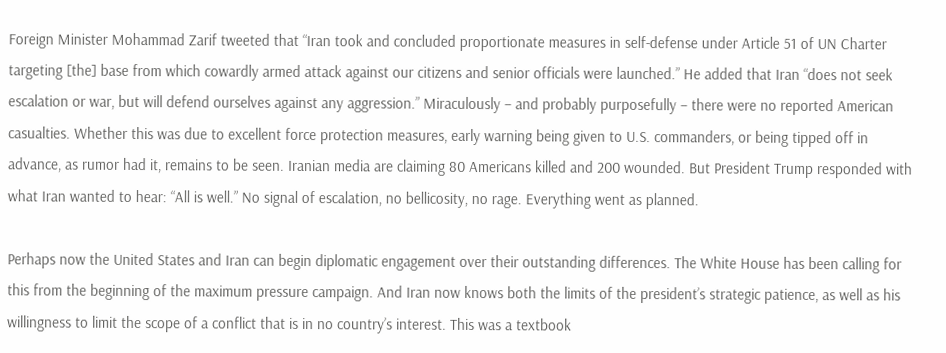Foreign Minister Mohammad Zarif tweeted that “Iran took and concluded proportionate measures in self-defense under Article 51 of UN Charter targeting [the] base from which cowardly armed attack against our citizens and senior officials were launched.” He added that Iran “does not seek escalation or war, but will defend ourselves against any aggression.” Miraculously – and probably purposefully – there were no reported American casualties. Whether this was due to excellent force protection measures, early warning being given to U.S. commanders, or being tipped off in advance, as rumor had it, remains to be seen. Iranian media are claiming 80 Americans killed and 200 wounded. But President Trump responded with what Iran wanted to hear: “All is well.” No signal of escalation, no bellicosity, no rage. Everything went as planned.

Perhaps now the United States and Iran can begin diplomatic engagement over their outstanding differences. The White House has been calling for this from the beginning of the maximum pressure campaign. And Iran now knows both the limits of the president’s strategic patience, as well as his willingness to limit the scope of a conflict that is in no country’s interest. This was a textbook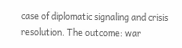case of diplomatic signaling and crisis resolution. The outcome: war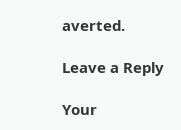averted.

Leave a Reply

Your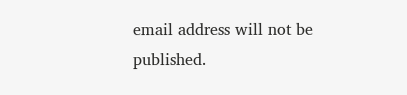email address will not be published.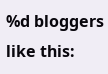%d bloggers like this: